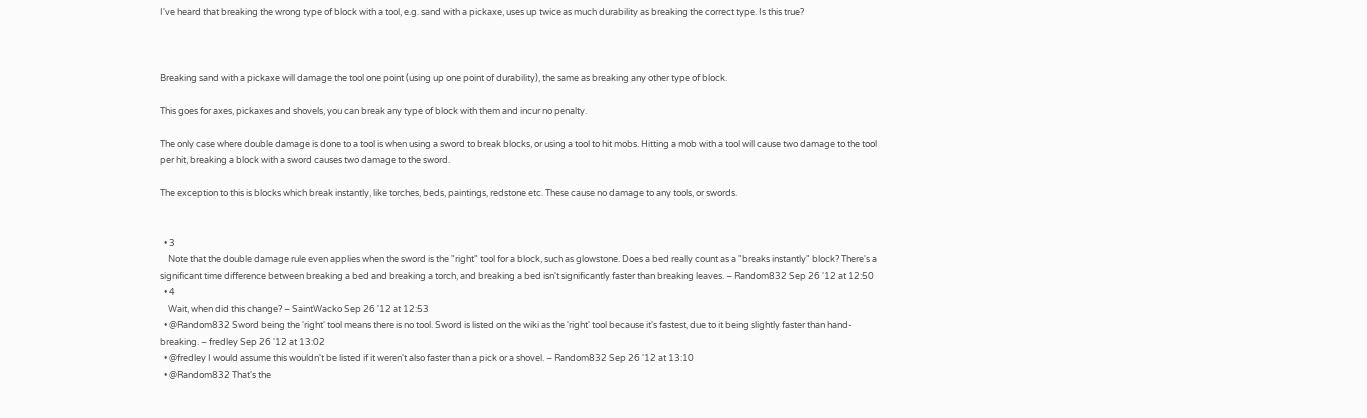I've heard that breaking the wrong type of block with a tool, e.g. sand with a pickaxe, uses up twice as much durability as breaking the correct type. Is this true?



Breaking sand with a pickaxe will damage the tool one point (using up one point of durability), the same as breaking any other type of block.

This goes for axes, pickaxes and shovels, you can break any type of block with them and incur no penalty.

The only case where double damage is done to a tool is when using a sword to break blocks, or using a tool to hit mobs. Hitting a mob with a tool will cause two damage to the tool per hit, breaking a block with a sword causes two damage to the sword.

The exception to this is blocks which break instantly, like torches, beds, paintings, redstone etc. These cause no damage to any tools, or swords.


  • 3
    Note that the double damage rule even applies when the sword is the "right" tool for a block, such as glowstone. Does a bed really count as a "breaks instantly" block? There's a significant time difference between breaking a bed and breaking a torch, and breaking a bed isn't significantly faster than breaking leaves. – Random832 Sep 26 '12 at 12:50
  • 4
    Wait, when did this change? – SaintWacko Sep 26 '12 at 12:53
  • @Random832 Sword being the 'right' tool means there is no tool. Sword is listed on the wiki as the 'right' tool because it's fastest, due to it being slightly faster than hand-breaking. – fredley Sep 26 '12 at 13:02
  • @fredley I would assume this wouldn't be listed if it weren't also faster than a pick or a shovel. – Random832 Sep 26 '12 at 13:10
  • @Random832 That's the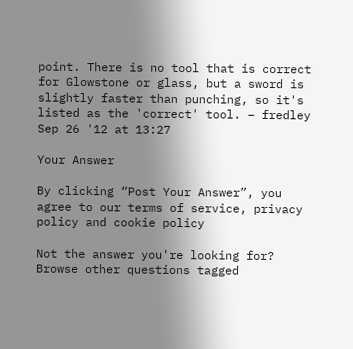point. There is no tool that is correct for Glowstone or glass, but a sword is slightly faster than punching, so it's listed as the 'correct' tool. – fredley Sep 26 '12 at 13:27

Your Answer

By clicking “Post Your Answer”, you agree to our terms of service, privacy policy and cookie policy

Not the answer you're looking for? Browse other questions tagged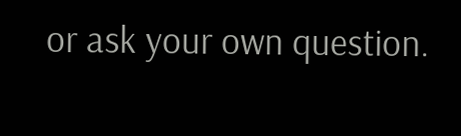or ask your own question.